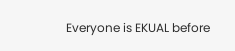Everyone is EKUAL before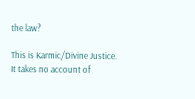the law?

This is Karmic/Divine Justice. It takes no account of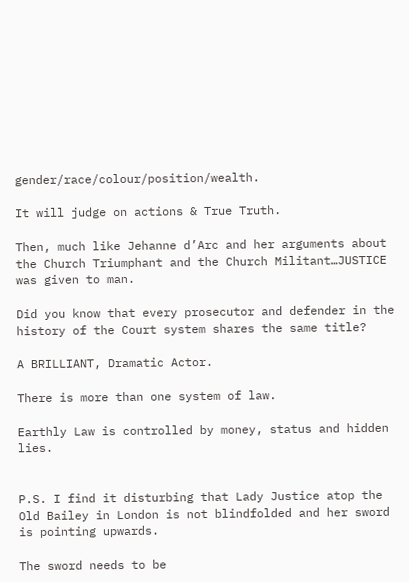gender/race/colour/position/wealth.

It will judge on actions & True Truth.

Then, much like Jehanne d’Arc and her arguments about the Church Triumphant and the Church Militant…JUSTICE was given to man.

Did you know that every prosecutor and defender in the history of the Court system shares the same title?

A BRILLIANT, Dramatic Actor.

There is more than one system of law.

Earthly Law is controlled by money, status and hidden lies.


P.S. I find it disturbing that Lady Justice atop the Old Bailey in London is not blindfolded and her sword is pointing upwards.

The sword needs to be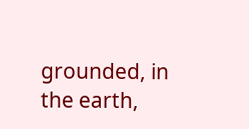grounded, in the earth,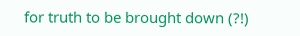for truth to be brought down (?!)